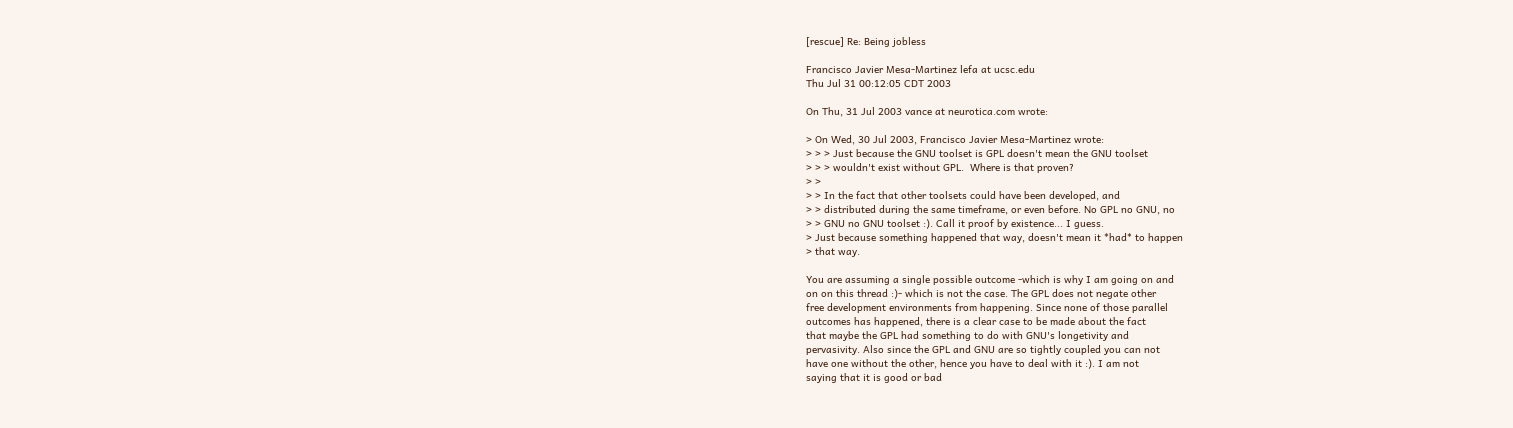[rescue] Re: Being jobless

Francisco Javier Mesa-Martinez lefa at ucsc.edu
Thu Jul 31 00:12:05 CDT 2003

On Thu, 31 Jul 2003 vance at neurotica.com wrote:

> On Wed, 30 Jul 2003, Francisco Javier Mesa-Martinez wrote:
> > > Just because the GNU toolset is GPL doesn't mean the GNU toolset
> > > wouldn't exist without GPL.  Where is that proven?
> >
> > In the fact that other toolsets could have been developed, and
> > distributed during the same timeframe, or even before. No GPL no GNU, no
> > GNU no GNU toolset :). Call it proof by existence... I guess.
> Just because something happened that way, doesn't mean it *had* to happen
> that way.

You are assuming a single possible outcome -which is why I am going on and
on on this thread :)- which is not the case. The GPL does not negate other
free development environments from happening. Since none of those parallel
outcomes has happened, there is a clear case to be made about the fact
that maybe the GPL had something to do with GNU's longetivity and
pervasivity. Also since the GPL and GNU are so tightly coupled you can not
have one without the other, hence you have to deal with it :). I am not
saying that it is good or bad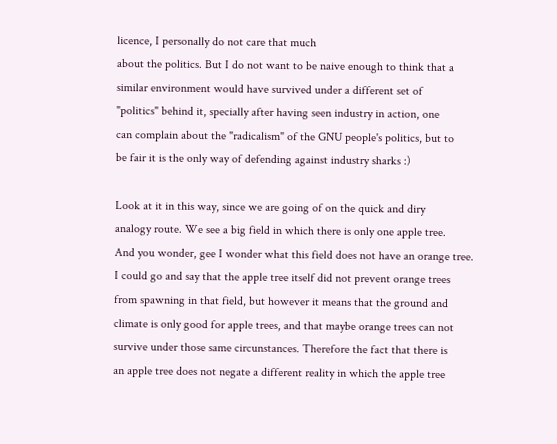licence, I personally do not care that much
about the politics. But I do not want to be naive enough to think that a
similar environment would have survived under a different set of
"politics" behind it, specially after having seen industry in action, one
can complain about the "radicalism" of the GNU people's politics, but to
be fair it is the only way of defending against industry sharks :)

Look at it in this way, since we are going of on the quick and diry
analogy route. We see a big field in which there is only one apple tree.
And you wonder, gee I wonder what this field does not have an orange tree.
I could go and say that the apple tree itself did not prevent orange trees
from spawning in that field, but however it means that the ground and
climate is only good for apple trees, and that maybe orange trees can not
survive under those same circunstances. Therefore the fact that there is
an apple tree does not negate a different reality in which the apple tree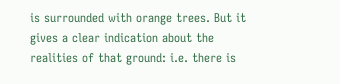is surrounded with orange trees. But it gives a clear indication about the
realities of that ground: i.e. there is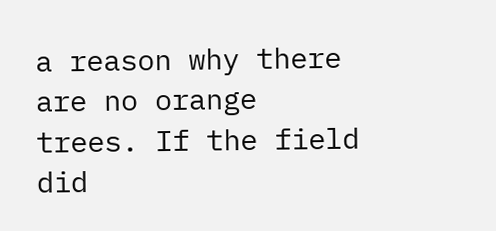a reason why there are no orange
trees. If the field did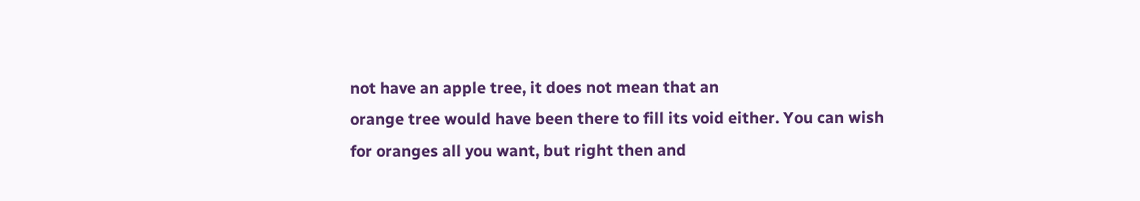not have an apple tree, it does not mean that an
orange tree would have been there to fill its void either. You can wish
for oranges all you want, but right then and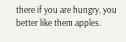there if you are hungry, you
better like them apples.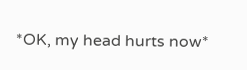*OK, my head hurts now*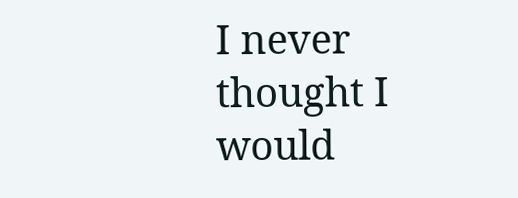I never thought I would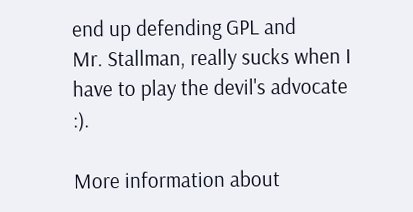end up defending GPL and
Mr. Stallman, really sucks when I have to play the devil's advocate :).

More information about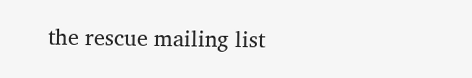the rescue mailing list